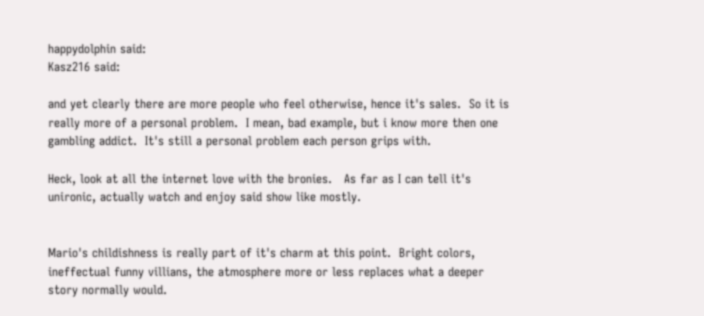happydolphin said:
Kasz216 said:

and yet clearly there are more people who feel otherwise, hence it's sales.  So it is really more of a personal problem.  I mean, bad example, but i know more then one gambling addict.  It's still a personal problem each person grips with.

Heck, look at all the internet love with the bronies.   As far as I can tell it's unironic, actually watch and enjoy said show like mostly.


Mario's childishness is really part of it's charm at this point.  Bright colors, ineffectual funny villians, the atmosphere more or less replaces what a deeper story normally would.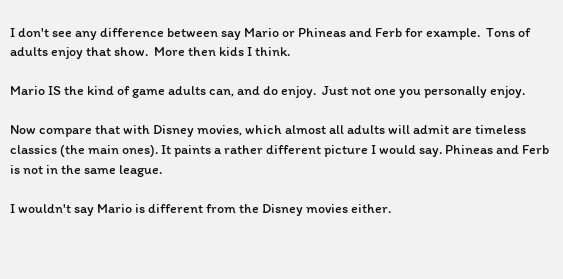I don't see any difference between say Mario or Phineas and Ferb for example.  Tons of adults enjoy that show.  More then kids I think.

Mario IS the kind of game adults can, and do enjoy.  Just not one you personally enjoy.

Now compare that with Disney movies, which almost all adults will admit are timeless classics (the main ones). It paints a rather different picture I would say. Phineas and Ferb is not in the same league.

I wouldn't say Mario is different from the Disney movies either.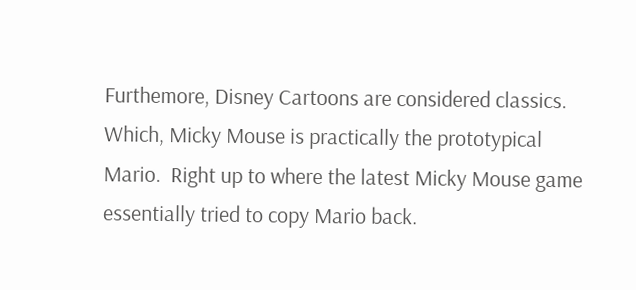Furthemore, Disney Cartoons are considered classics.  Which, Micky Mouse is practically the prototypical Mario.  Right up to where the latest Micky Mouse game essentially tried to copy Mario back.